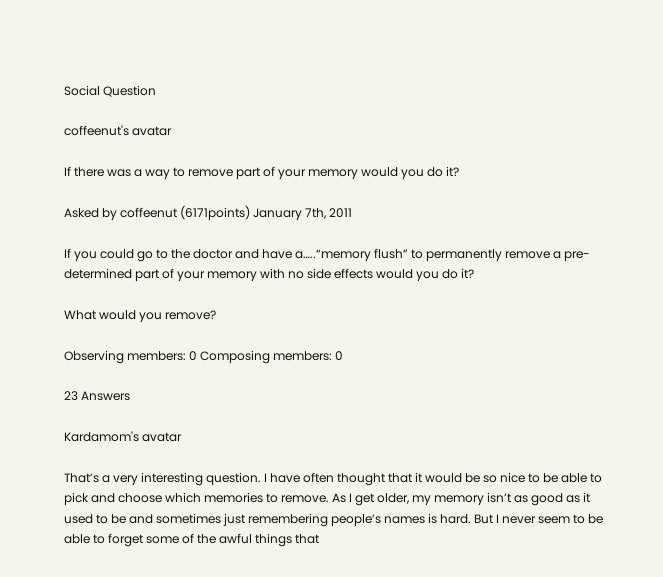Social Question

coffeenut's avatar

If there was a way to remove part of your memory would you do it?

Asked by coffeenut (6171points) January 7th, 2011

If you could go to the doctor and have a…..“memory flush” to permanently remove a pre-determined part of your memory with no side effects would you do it?

What would you remove?

Observing members: 0 Composing members: 0

23 Answers

Kardamom's avatar

That’s a very interesting question. I have often thought that it would be so nice to be able to pick and choose which memories to remove. As I get older, my memory isn’t as good as it used to be and sometimes just remembering people’s names is hard. But I never seem to be able to forget some of the awful things that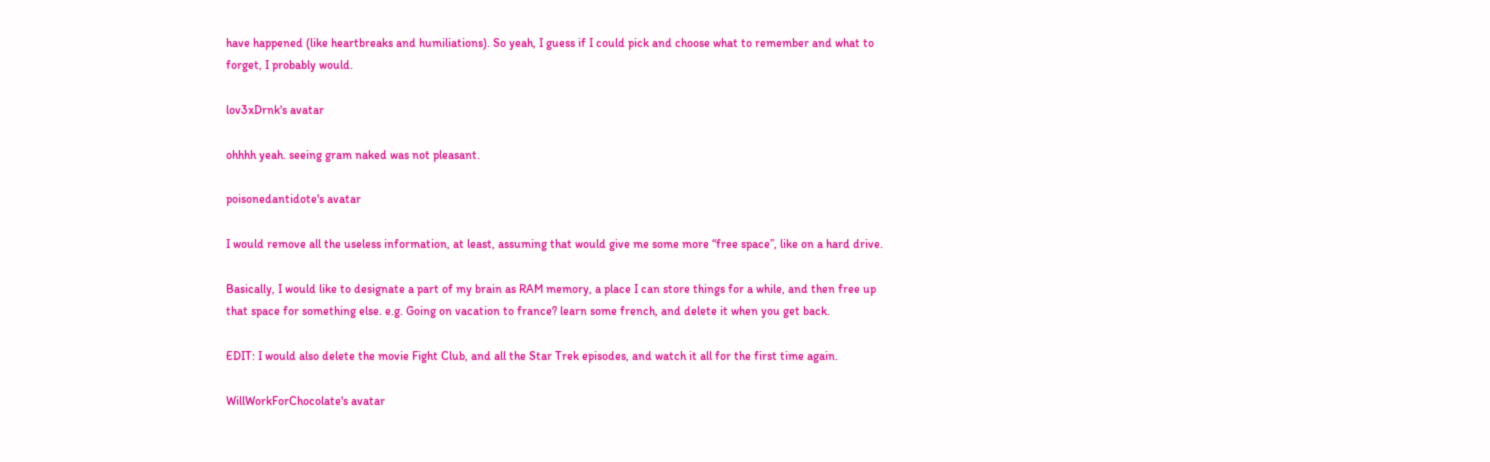have happened (like heartbreaks and humiliations). So yeah, I guess if I could pick and choose what to remember and what to forget, I probably would.

lov3xDrnk's avatar

ohhhh yeah. seeing gram naked was not pleasant.

poisonedantidote's avatar

I would remove all the useless information, at least, assuming that would give me some more “free space”, like on a hard drive.

Basically, I would like to designate a part of my brain as RAM memory, a place I can store things for a while, and then free up that space for something else. e.g. Going on vacation to france? learn some french, and delete it when you get back.

EDIT: I would also delete the movie Fight Club, and all the Star Trek episodes, and watch it all for the first time again.

WillWorkForChocolate's avatar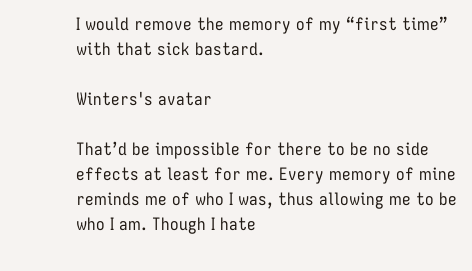I would remove the memory of my “first time” with that sick bastard.

Winters's avatar

That’d be impossible for there to be no side effects at least for me. Every memory of mine reminds me of who I was, thus allowing me to be who I am. Though I hate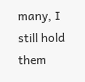many, I still hold them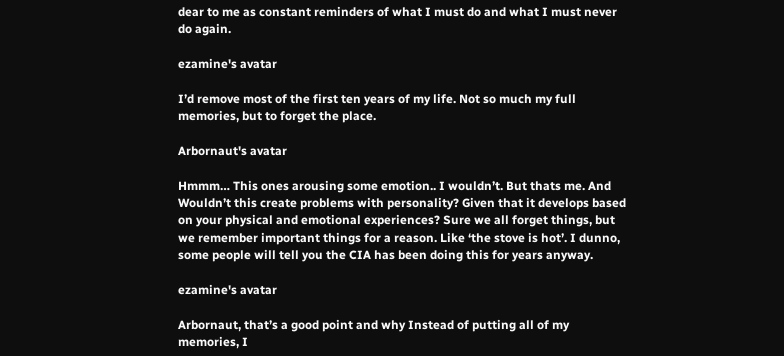dear to me as constant reminders of what I must do and what I must never do again.

ezamine's avatar

I’d remove most of the first ten years of my life. Not so much my full memories, but to forget the place.

Arbornaut's avatar

Hmmm… This ones arousing some emotion.. I wouldn’t. But thats me. And Wouldn’t this create problems with personality? Given that it develops based on your physical and emotional experiences? Sure we all forget things, but we remember important things for a reason. Like ‘the stove is hot’. I dunno, some people will tell you the CIA has been doing this for years anyway.

ezamine's avatar

Arbornaut, that’s a good point and why Instead of putting all of my memories, I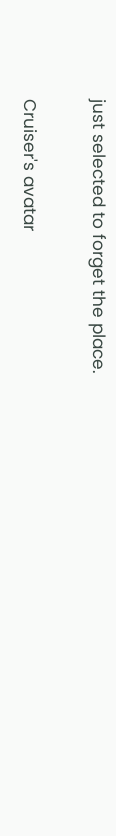just selected to forget the place.

Cruiser's avatar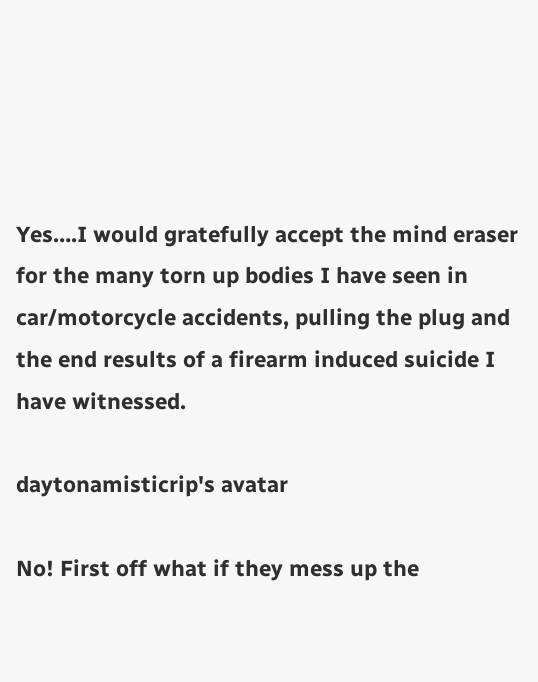Yes….I would gratefully accept the mind eraser for the many torn up bodies I have seen in car/motorcycle accidents, pulling the plug and the end results of a firearm induced suicide I have witnessed.

daytonamisticrip's avatar

No! First off what if they mess up the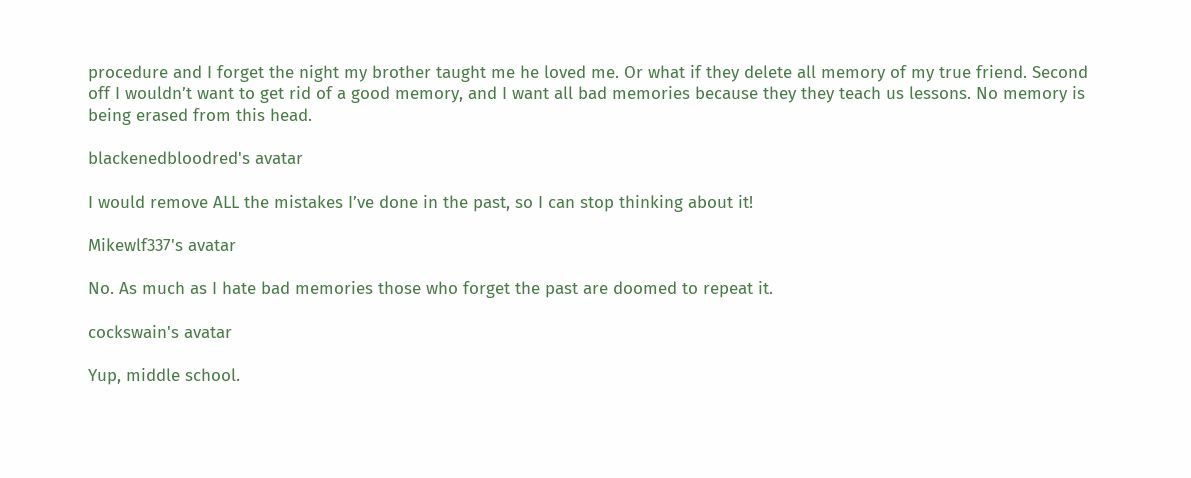procedure and I forget the night my brother taught me he loved me. Or what if they delete all memory of my true friend. Second off I wouldn’t want to get rid of a good memory, and I want all bad memories because they they teach us lessons. No memory is being erased from this head.

blackenedbloodred's avatar

I would remove ALL the mistakes I’ve done in the past, so I can stop thinking about it!

Mikewlf337's avatar

No. As much as I hate bad memories those who forget the past are doomed to repeat it.

cockswain's avatar

Yup, middle school.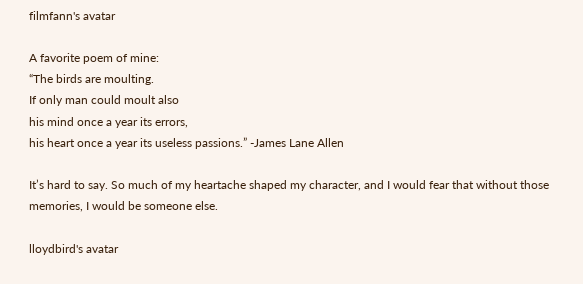filmfann's avatar

A favorite poem of mine:
“The birds are moulting.
If only man could moult also
his mind once a year its errors,
his heart once a year its useless passions.” -James Lane Allen

It’s hard to say. So much of my heartache shaped my character, and I would fear that without those memories, I would be someone else.

lloydbird's avatar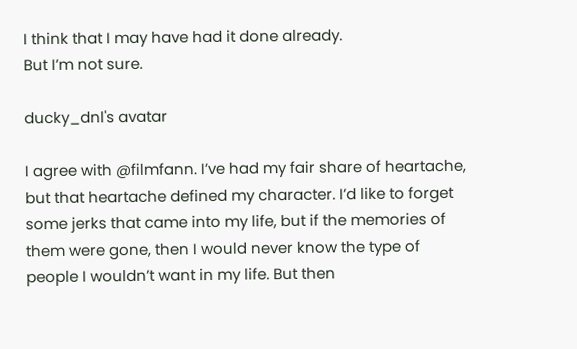I think that I may have had it done already.
But I’m not sure.

ducky_dnl's avatar

I agree with @filmfann. I’ve had my fair share of heartache, but that heartache defined my character. I’d like to forget some jerks that came into my life, but if the memories of them were gone, then I would never know the type of people I wouldn’t want in my life. But then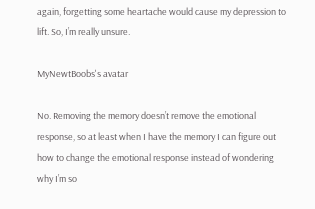again, forgetting some heartache would cause my depression to lift. So, I’m really unsure.

MyNewtBoobs's avatar

No. Removing the memory doesn’t remove the emotional response, so at least when I have the memory I can figure out how to change the emotional response instead of wondering why I’m so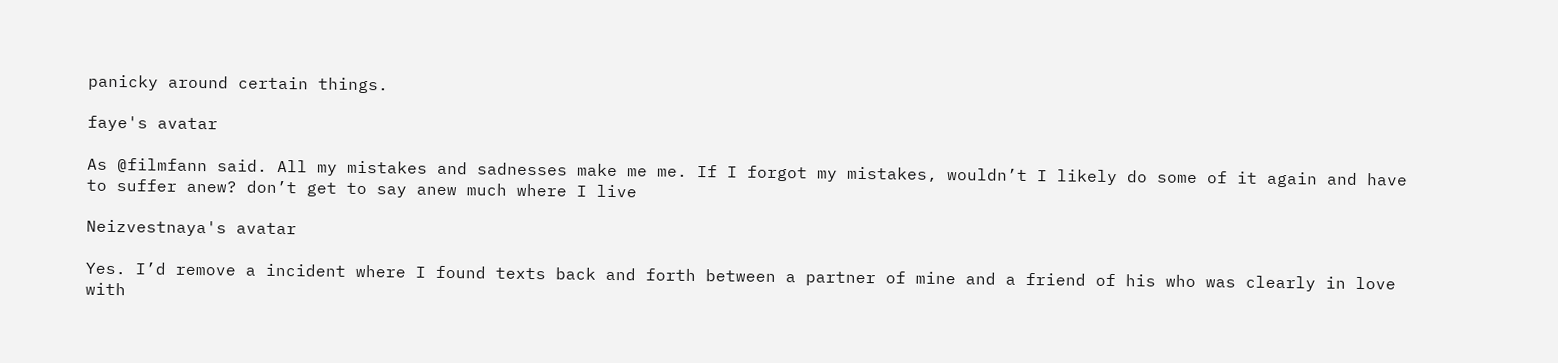panicky around certain things.

faye's avatar

As @filmfann said. All my mistakes and sadnesses make me me. If I forgot my mistakes, wouldn’t I likely do some of it again and have to suffer anew? don’t get to say anew much where I live

Neizvestnaya's avatar

Yes. I’d remove a incident where I found texts back and forth between a partner of mine and a friend of his who was clearly in love with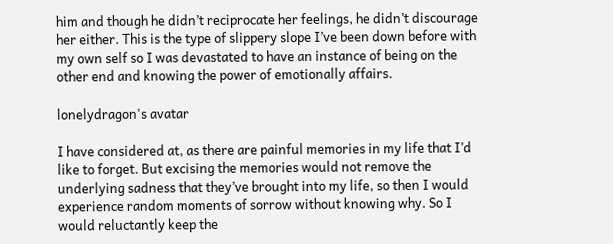him and though he didn’t reciprocate her feelings, he didn’t discourage her either. This is the type of slippery slope I’ve been down before with my own self so I was devastated to have an instance of being on the other end and knowing the power of emotionally affairs.

lonelydragon's avatar

I have considered at, as there are painful memories in my life that I’d like to forget. But excising the memories would not remove the underlying sadness that they’ve brought into my life, so then I would experience random moments of sorrow without knowing why. So I would reluctantly keep the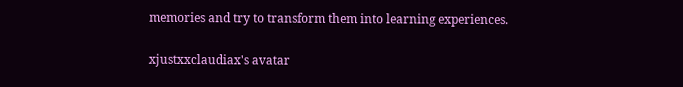memories and try to transform them into learning experiences.

xjustxxclaudiax's avatar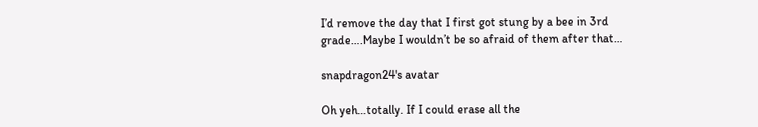I’d remove the day that I first got stung by a bee in 3rd grade….Maybe I wouldn’t be so afraid of them after that…

snapdragon24's avatar

Oh yeh…totally. If I could erase all the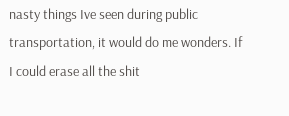nasty things Ive seen during public transportation, it would do me wonders. If I could erase all the shit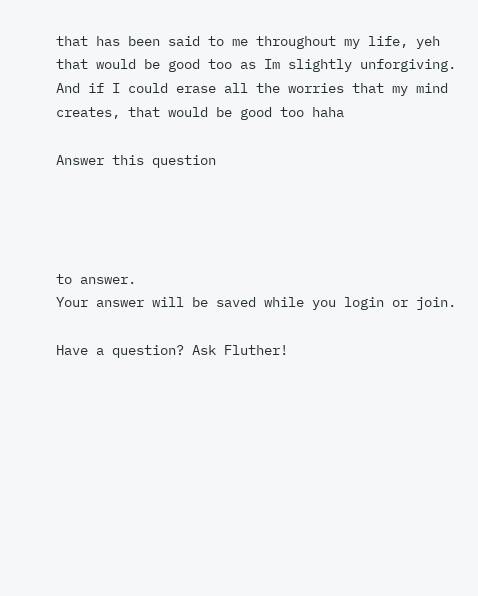that has been said to me throughout my life, yeh that would be good too as Im slightly unforgiving. And if I could erase all the worries that my mind creates, that would be good too haha

Answer this question




to answer.
Your answer will be saved while you login or join.

Have a question? Ask Fluther!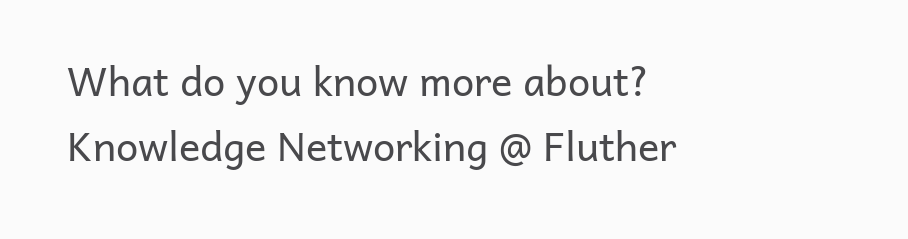What do you know more about?
Knowledge Networking @ Fluther